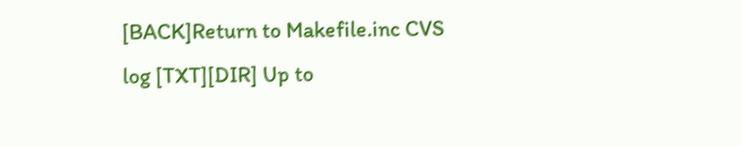[BACK]Return to Makefile.inc CVS log [TXT][DIR] Up to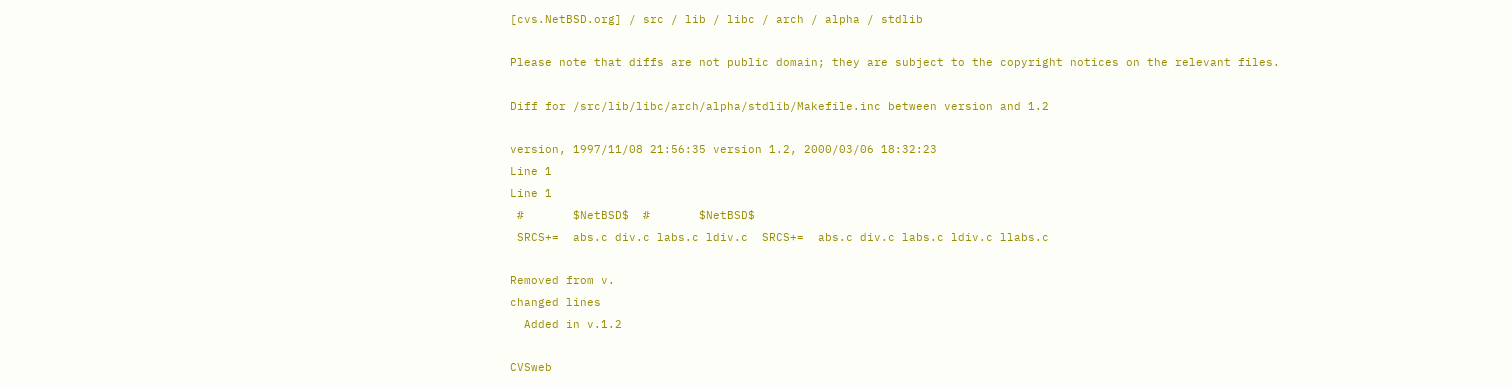[cvs.NetBSD.org] / src / lib / libc / arch / alpha / stdlib

Please note that diffs are not public domain; they are subject to the copyright notices on the relevant files.

Diff for /src/lib/libc/arch/alpha/stdlib/Makefile.inc between version and 1.2

version, 1997/11/08 21:56:35 version 1.2, 2000/03/06 18:32:23
Line 1
Line 1
 #       $NetBSD$  #       $NetBSD$
 SRCS+=  abs.c div.c labs.c ldiv.c  SRCS+=  abs.c div.c labs.c ldiv.c llabs.c

Removed from v.
changed lines
  Added in v.1.2

CVSweb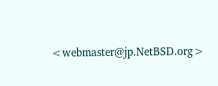<webmaster@jp.NetBSD.org>